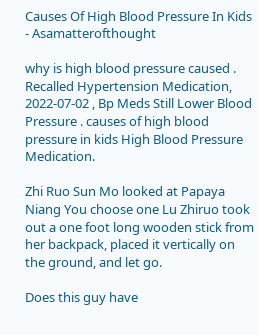Causes Of High Blood Pressure In Kids - Asamatterofthought

why is high blood pressure caused . Recalled Hypertension Medication, 2022-07-02 , Bp Meds Still Lower Blood Pressure . causes of high blood pressure in kids High Blood Pressure Medication.

Zhi Ruo Sun Mo looked at Papaya Niang You choose one Lu Zhiruo took out a one foot long wooden stick from her backpack, placed it vertically on the ground, and let go.

Does this guy have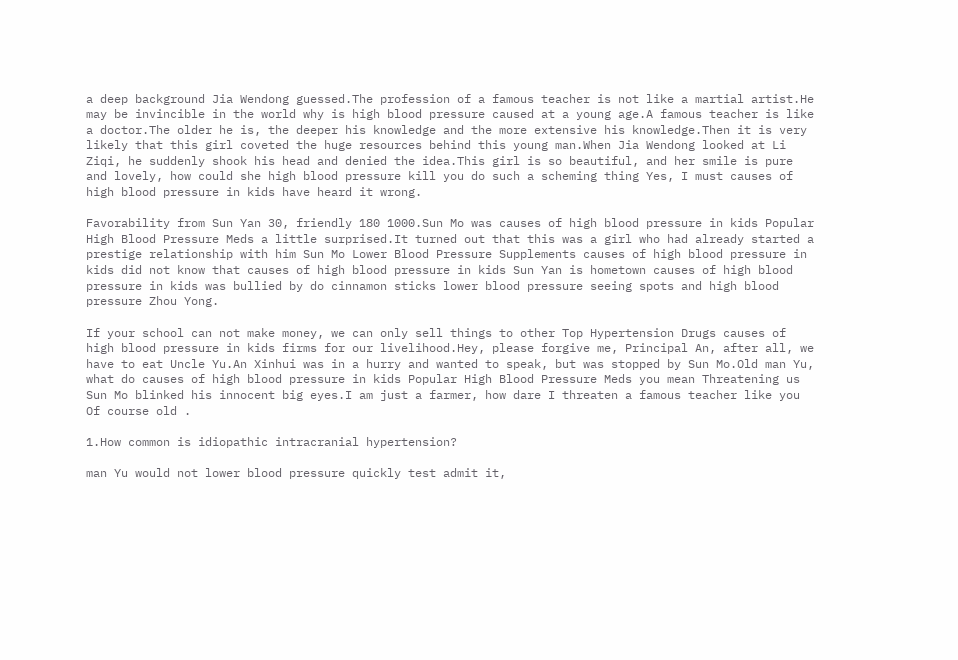a deep background Jia Wendong guessed.The profession of a famous teacher is not like a martial artist.He may be invincible in the world why is high blood pressure caused at a young age.A famous teacher is like a doctor.The older he is, the deeper his knowledge and the more extensive his knowledge.Then it is very likely that this girl coveted the huge resources behind this young man.When Jia Wendong looked at Li Ziqi, he suddenly shook his head and denied the idea.This girl is so beautiful, and her smile is pure and lovely, how could she high blood pressure kill you do such a scheming thing Yes, I must causes of high blood pressure in kids have heard it wrong.

Favorability from Sun Yan 30, friendly 180 1000.Sun Mo was causes of high blood pressure in kids Popular High Blood Pressure Meds a little surprised.It turned out that this was a girl who had already started a prestige relationship with him Sun Mo Lower Blood Pressure Supplements causes of high blood pressure in kids did not know that causes of high blood pressure in kids Sun Yan is hometown causes of high blood pressure in kids was bullied by do cinnamon sticks lower blood pressure seeing spots and high blood pressure Zhou Yong.

If your school can not make money, we can only sell things to other Top Hypertension Drugs causes of high blood pressure in kids firms for our livelihood.Hey, please forgive me, Principal An, after all, we have to eat Uncle Yu.An Xinhui was in a hurry and wanted to speak, but was stopped by Sun Mo.Old man Yu, what do causes of high blood pressure in kids Popular High Blood Pressure Meds you mean Threatening us Sun Mo blinked his innocent big eyes.I am just a farmer, how dare I threaten a famous teacher like you Of course old .

1.How common is idiopathic intracranial hypertension?

man Yu would not lower blood pressure quickly test admit it,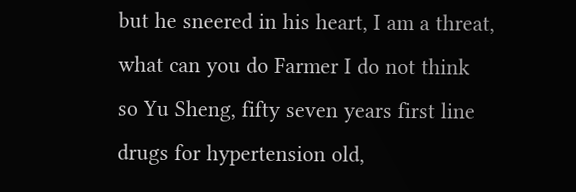but he sneered in his heart, I am a threat, what can you do Farmer I do not think so Yu Sheng, fifty seven years first line drugs for hypertension old,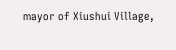mayor of Xiushui Village,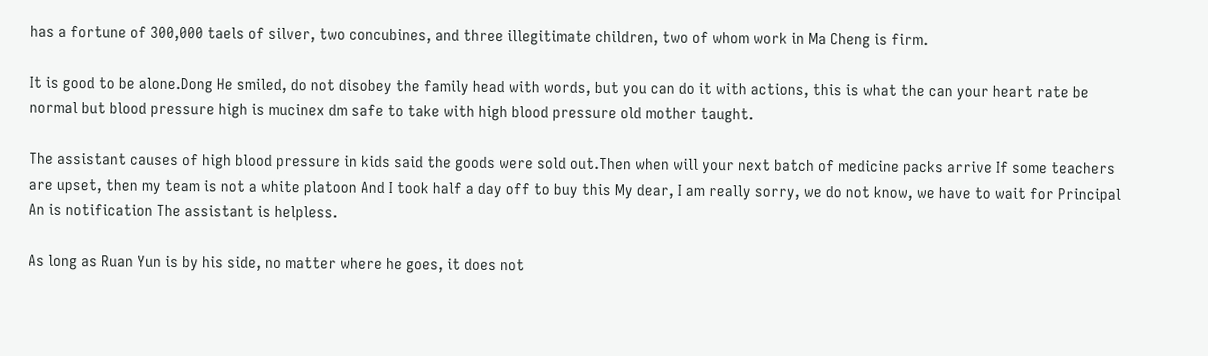has a fortune of 300,000 taels of silver, two concubines, and three illegitimate children, two of whom work in Ma Cheng is firm.

It is good to be alone.Dong He smiled, do not disobey the family head with words, but you can do it with actions, this is what the can your heart rate be normal but blood pressure high is mucinex dm safe to take with high blood pressure old mother taught.

The assistant causes of high blood pressure in kids said the goods were sold out.Then when will your next batch of medicine packs arrive If some teachers are upset, then my team is not a white platoon And I took half a day off to buy this My dear, I am really sorry, we do not know, we have to wait for Principal An is notification The assistant is helpless.

As long as Ruan Yun is by his side, no matter where he goes, it does not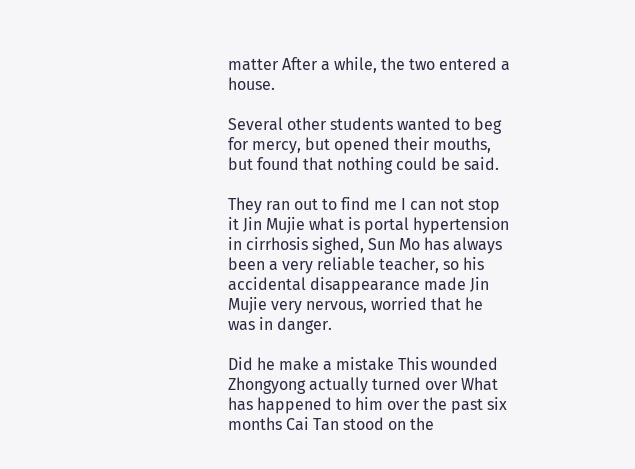matter After a while, the two entered a house.

Several other students wanted to beg for mercy, but opened their mouths, but found that nothing could be said.

They ran out to find me I can not stop it Jin Mujie what is portal hypertension in cirrhosis sighed, Sun Mo has always been a very reliable teacher, so his accidental disappearance made Jin Mujie very nervous, worried that he was in danger.

Did he make a mistake This wounded Zhongyong actually turned over What has happened to him over the past six months Cai Tan stood on the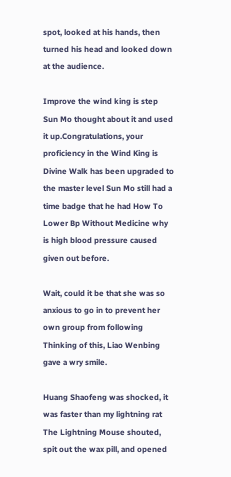spot, looked at his hands, then turned his head and looked down at the audience.

Improve the wind king is step Sun Mo thought about it and used it up.Congratulations, your proficiency in the Wind King is Divine Walk has been upgraded to the master level Sun Mo still had a time badge that he had How To Lower Bp Without Medicine why is high blood pressure caused given out before.

Wait, could it be that she was so anxious to go in to prevent her own group from following Thinking of this, Liao Wenbing gave a wry smile.

Huang Shaofeng was shocked, it was faster than my lightning rat The Lightning Mouse shouted, spit out the wax pill, and opened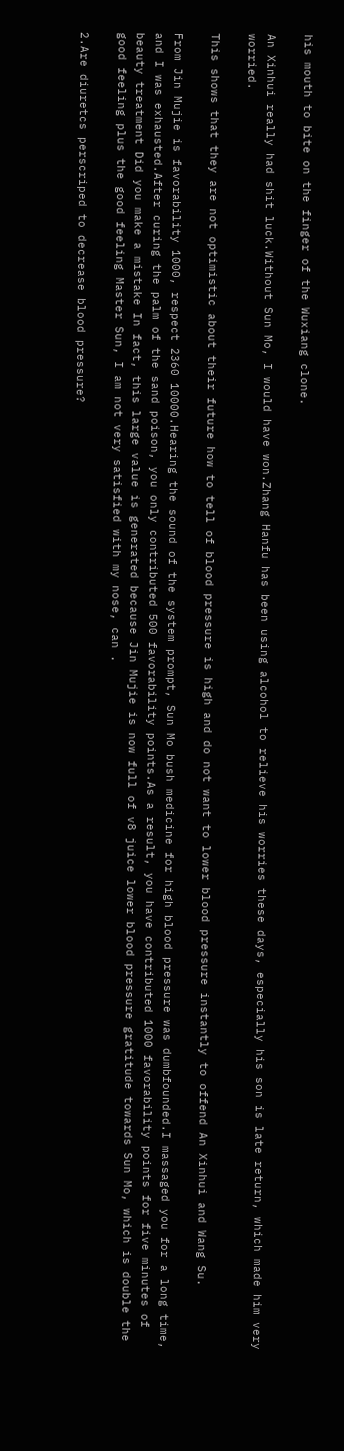his mouth to bite on the finger of the Wuxiang clone.

An Xinhui really had shit luck.Without Sun Mo, I would have won.Zhang Hanfu has been using alcohol to relieve his worries these days, especially his son is late return, which made him very worried.

This shows that they are not optimistic about their future how to tell of blood pressure is high and do not want to lower blood pressure instantly to offend An Xinhui and Wang Su.

From Jin Mujie is favorability 1000, respect 2360 10000.Hearing the sound of the system prompt, Sun Mo bush medicine for high blood pressure was dumbfounded.I massaged you for a long time, and I was exhausted.After curing the palm of the sand poison, you only contributed 500 favorability points.As a result, you have contributed 1000 favorability points for five minutes of beauty treatment Did you make a mistake In fact, this large value is generated because Jin Mujie is now full of v8 juice lower blood pressure gratitude towards Sun Mo, which is double the good feeling plus the good feeling Master Sun, I am not very satisfied with my nose, can .

2.Are diuretcs perscriped to decrease blood pressure?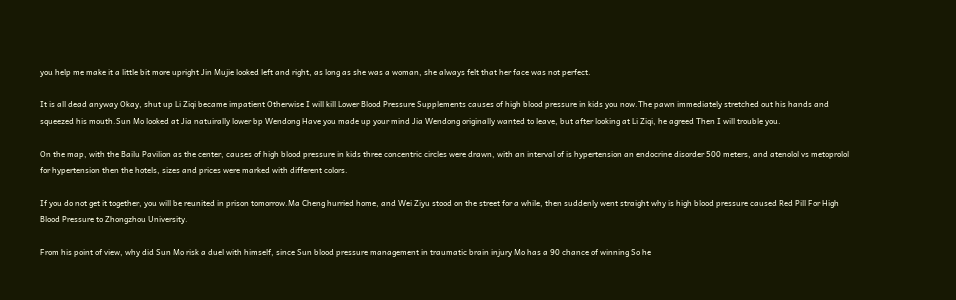you help me make it a little bit more upright Jin Mujie looked left and right, as long as she was a woman, she always felt that her face was not perfect.

It is all dead anyway Okay, shut up Li Ziqi became impatient Otherwise I will kill Lower Blood Pressure Supplements causes of high blood pressure in kids you now.The pawn immediately stretched out his hands and squeezed his mouth.Sun Mo looked at Jia natuirally lower bp Wendong Have you made up your mind Jia Wendong originally wanted to leave, but after looking at Li Ziqi, he agreed Then I will trouble you.

On the map, with the Bailu Pavilion as the center, causes of high blood pressure in kids three concentric circles were drawn, with an interval of is hypertension an endocrine disorder 500 meters, and atenolol vs metoprolol for hypertension then the hotels, sizes and prices were marked with different colors.

If you do not get it together, you will be reunited in prison tomorrow.Ma Cheng hurried home, and Wei Ziyu stood on the street for a while, then suddenly went straight why is high blood pressure caused Red Pill For High Blood Pressure to Zhongzhou University.

From his point of view, why did Sun Mo risk a duel with himself, since Sun blood pressure management in traumatic brain injury Mo has a 90 chance of winning So he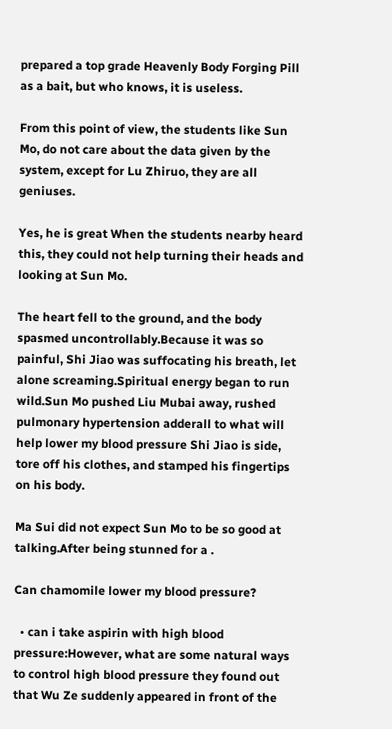prepared a top grade Heavenly Body Forging Pill as a bait, but who knows, it is useless.

From this point of view, the students like Sun Mo, do not care about the data given by the system, except for Lu Zhiruo, they are all geniuses.

Yes, he is great When the students nearby heard this, they could not help turning their heads and looking at Sun Mo.

The heart fell to the ground, and the body spasmed uncontrollably.Because it was so painful, Shi Jiao was suffocating his breath, let alone screaming.Spiritual energy began to run wild.Sun Mo pushed Liu Mubai away, rushed pulmonary hypertension adderall to what will help lower my blood pressure Shi Jiao is side, tore off his clothes, and stamped his fingertips on his body.

Ma Sui did not expect Sun Mo to be so good at talking.After being stunned for a .

Can chamomile lower my blood pressure?

  • can i take aspirin with high blood pressure:However, what are some natural ways to control high blood pressure they found out that Wu Ze suddenly appeared in front of the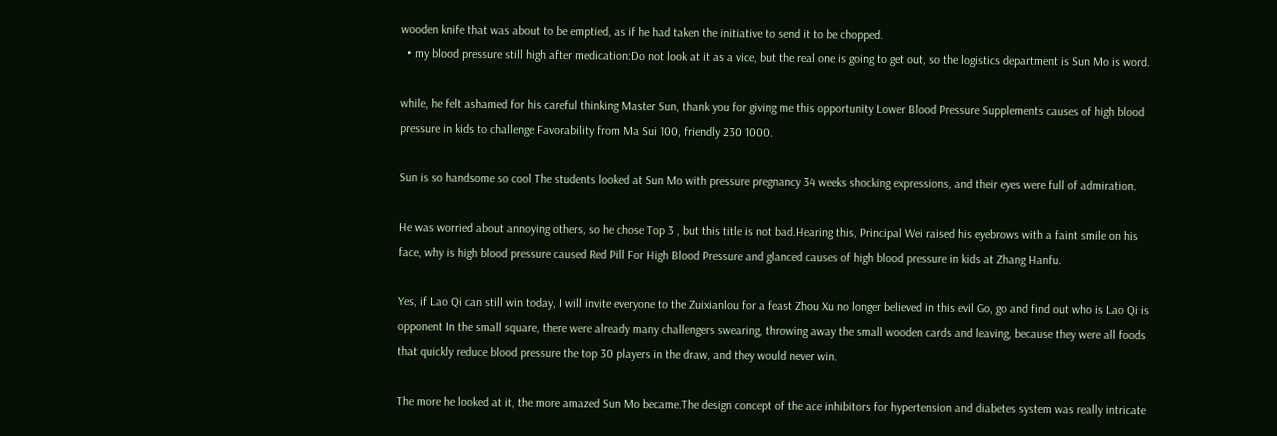wooden knife that was about to be emptied, as if he had taken the initiative to send it to be chopped.
  • my blood pressure still high after medication:Do not look at it as a vice, but the real one is going to get out, so the logistics department is Sun Mo is word.

while, he felt ashamed for his careful thinking Master Sun, thank you for giving me this opportunity Lower Blood Pressure Supplements causes of high blood pressure in kids to challenge Favorability from Ma Sui 100, friendly 230 1000.

Sun is so handsome so cool The students looked at Sun Mo with pressure pregnancy 34 weeks shocking expressions, and their eyes were full of admiration.

He was worried about annoying others, so he chose Top 3 , but this title is not bad.Hearing this, Principal Wei raised his eyebrows with a faint smile on his face, why is high blood pressure caused Red Pill For High Blood Pressure and glanced causes of high blood pressure in kids at Zhang Hanfu.

Yes, if Lao Qi can still win today, I will invite everyone to the Zuixianlou for a feast Zhou Xu no longer believed in this evil Go, go and find out who is Lao Qi is opponent In the small square, there were already many challengers swearing, throwing away the small wooden cards and leaving, because they were all foods that quickly reduce blood pressure the top 30 players in the draw, and they would never win.

The more he looked at it, the more amazed Sun Mo became.The design concept of the ace inhibitors for hypertension and diabetes system was really intricate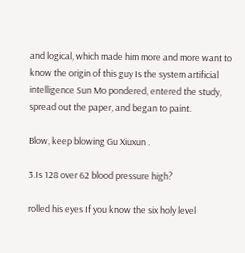and logical, which made him more and more want to know the origin of this guy Is the system artificial intelligence Sun Mo pondered, entered the study, spread out the paper, and began to paint.

Blow, keep blowing Gu Xiuxun .

3.Is 128 over 62 blood pressure high?

rolled his eyes If you know the six holy level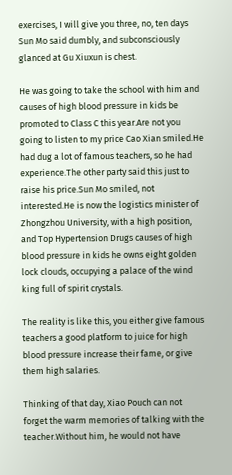exercises, I will give you three, no, ten days Sun Mo said dumbly, and subconsciously glanced at Gu Xiuxun is chest.

He was going to take the school with him and causes of high blood pressure in kids be promoted to Class C this year.Are not you going to listen to my price Cao Xian smiled.He had dug a lot of famous teachers, so he had experience.The other party said this just to raise his price.Sun Mo smiled, not interested.He is now the logistics minister of Zhongzhou University, with a high position, and Top Hypertension Drugs causes of high blood pressure in kids he owns eight golden lock clouds, occupying a palace of the wind king full of spirit crystals.

The reality is like this, you either give famous teachers a good platform to juice for high blood pressure increase their fame, or give them high salaries.

Thinking of that day, Xiao Pouch can not forget the warm memories of talking with the teacher.Without him, he would not have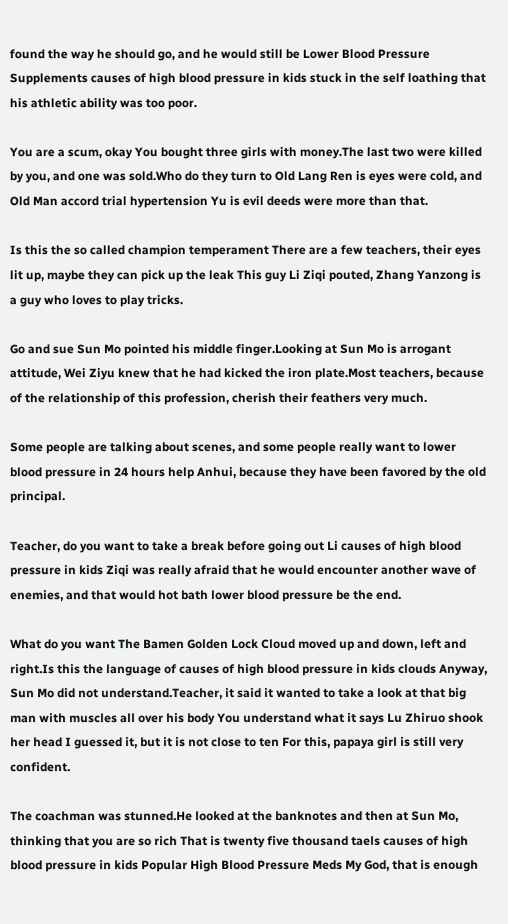found the way he should go, and he would still be Lower Blood Pressure Supplements causes of high blood pressure in kids stuck in the self loathing that his athletic ability was too poor.

You are a scum, okay You bought three girls with money.The last two were killed by you, and one was sold.Who do they turn to Old Lang Ren is eyes were cold, and Old Man accord trial hypertension Yu is evil deeds were more than that.

Is this the so called champion temperament There are a few teachers, their eyes lit up, maybe they can pick up the leak This guy Li Ziqi pouted, Zhang Yanzong is a guy who loves to play tricks.

Go and sue Sun Mo pointed his middle finger.Looking at Sun Mo is arrogant attitude, Wei Ziyu knew that he had kicked the iron plate.Most teachers, because of the relationship of this profession, cherish their feathers very much.

Some people are talking about scenes, and some people really want to lower blood pressure in 24 hours help Anhui, because they have been favored by the old principal.

Teacher, do you want to take a break before going out Li causes of high blood pressure in kids Ziqi was really afraid that he would encounter another wave of enemies, and that would hot bath lower blood pressure be the end.

What do you want The Bamen Golden Lock Cloud moved up and down, left and right.Is this the language of causes of high blood pressure in kids clouds Anyway, Sun Mo did not understand.Teacher, it said it wanted to take a look at that big man with muscles all over his body You understand what it says Lu Zhiruo shook her head I guessed it, but it is not close to ten For this, papaya girl is still very confident.

The coachman was stunned.He looked at the banknotes and then at Sun Mo, thinking that you are so rich That is twenty five thousand taels causes of high blood pressure in kids Popular High Blood Pressure Meds My God, that is enough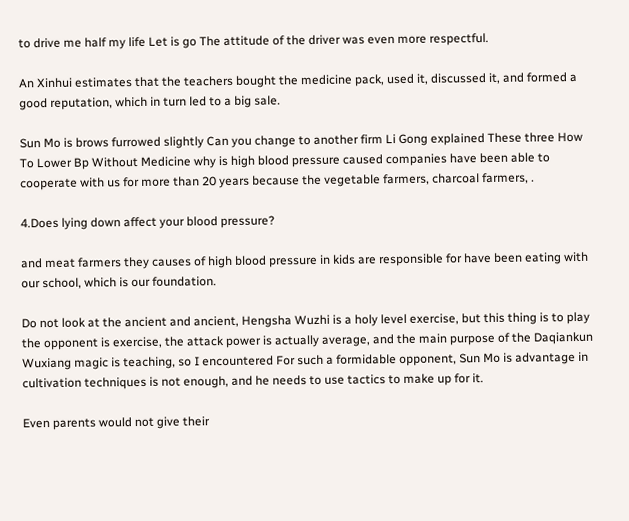to drive me half my life Let is go The attitude of the driver was even more respectful.

An Xinhui estimates that the teachers bought the medicine pack, used it, discussed it, and formed a good reputation, which in turn led to a big sale.

Sun Mo is brows furrowed slightly Can you change to another firm Li Gong explained These three How To Lower Bp Without Medicine why is high blood pressure caused companies have been able to cooperate with us for more than 20 years because the vegetable farmers, charcoal farmers, .

4.Does lying down affect your blood pressure?

and meat farmers they causes of high blood pressure in kids are responsible for have been eating with our school, which is our foundation.

Do not look at the ancient and ancient, Hengsha Wuzhi is a holy level exercise, but this thing is to play the opponent is exercise, the attack power is actually average, and the main purpose of the Daqiankun Wuxiang magic is teaching, so I encountered For such a formidable opponent, Sun Mo is advantage in cultivation techniques is not enough, and he needs to use tactics to make up for it.

Even parents would not give their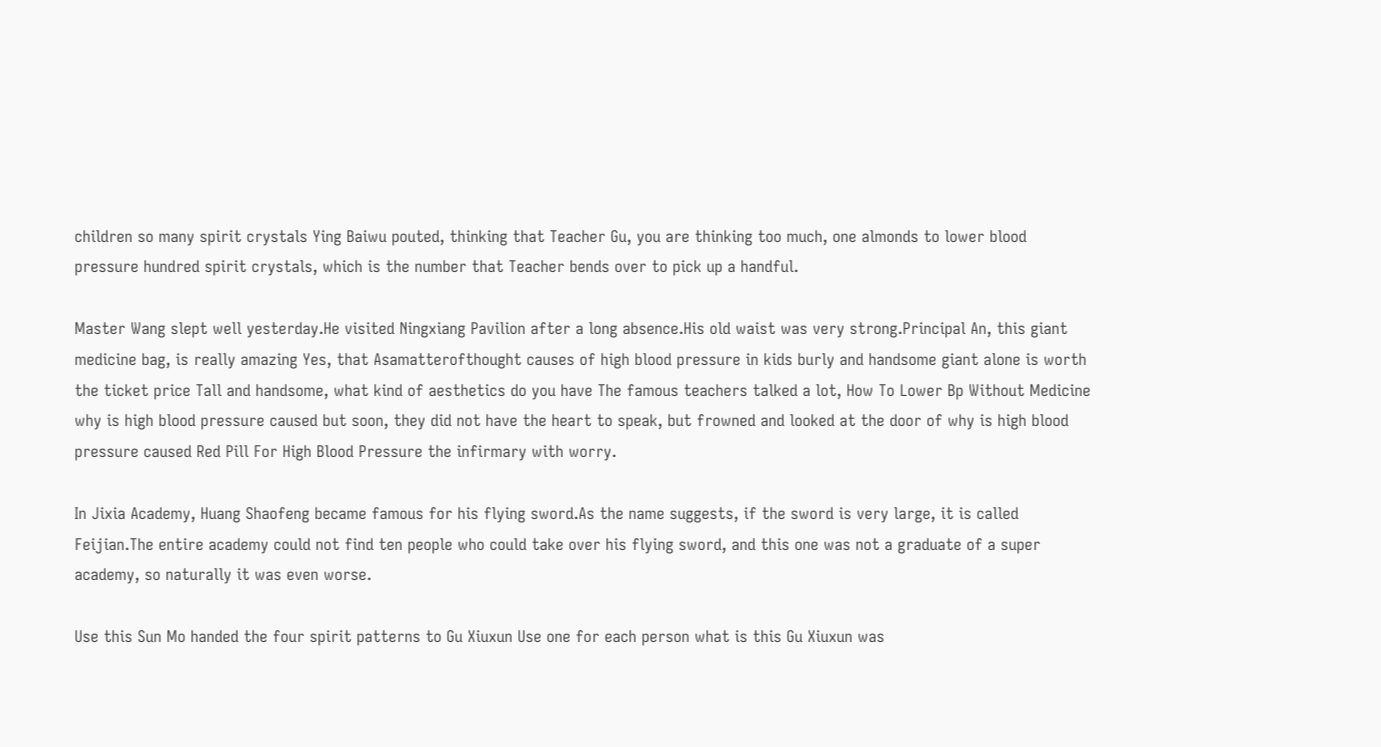children so many spirit crystals Ying Baiwu pouted, thinking that Teacher Gu, you are thinking too much, one almonds to lower blood pressure hundred spirit crystals, which is the number that Teacher bends over to pick up a handful.

Master Wang slept well yesterday.He visited Ningxiang Pavilion after a long absence.His old waist was very strong.Principal An, this giant medicine bag, is really amazing Yes, that Asamatterofthought causes of high blood pressure in kids burly and handsome giant alone is worth the ticket price Tall and handsome, what kind of aesthetics do you have The famous teachers talked a lot, How To Lower Bp Without Medicine why is high blood pressure caused but soon, they did not have the heart to speak, but frowned and looked at the door of why is high blood pressure caused Red Pill For High Blood Pressure the infirmary with worry.

In Jixia Academy, Huang Shaofeng became famous for his flying sword.As the name suggests, if the sword is very large, it is called Feijian.The entire academy could not find ten people who could take over his flying sword, and this one was not a graduate of a super academy, so naturally it was even worse.

Use this Sun Mo handed the four spirit patterns to Gu Xiuxun Use one for each person what is this Gu Xiuxun was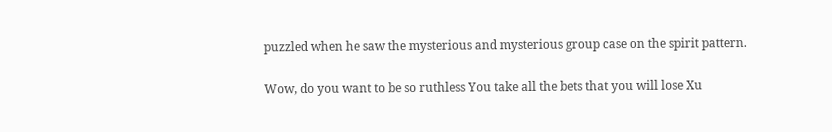puzzled when he saw the mysterious and mysterious group case on the spirit pattern.

Wow, do you want to be so ruthless You take all the bets that you will lose Xu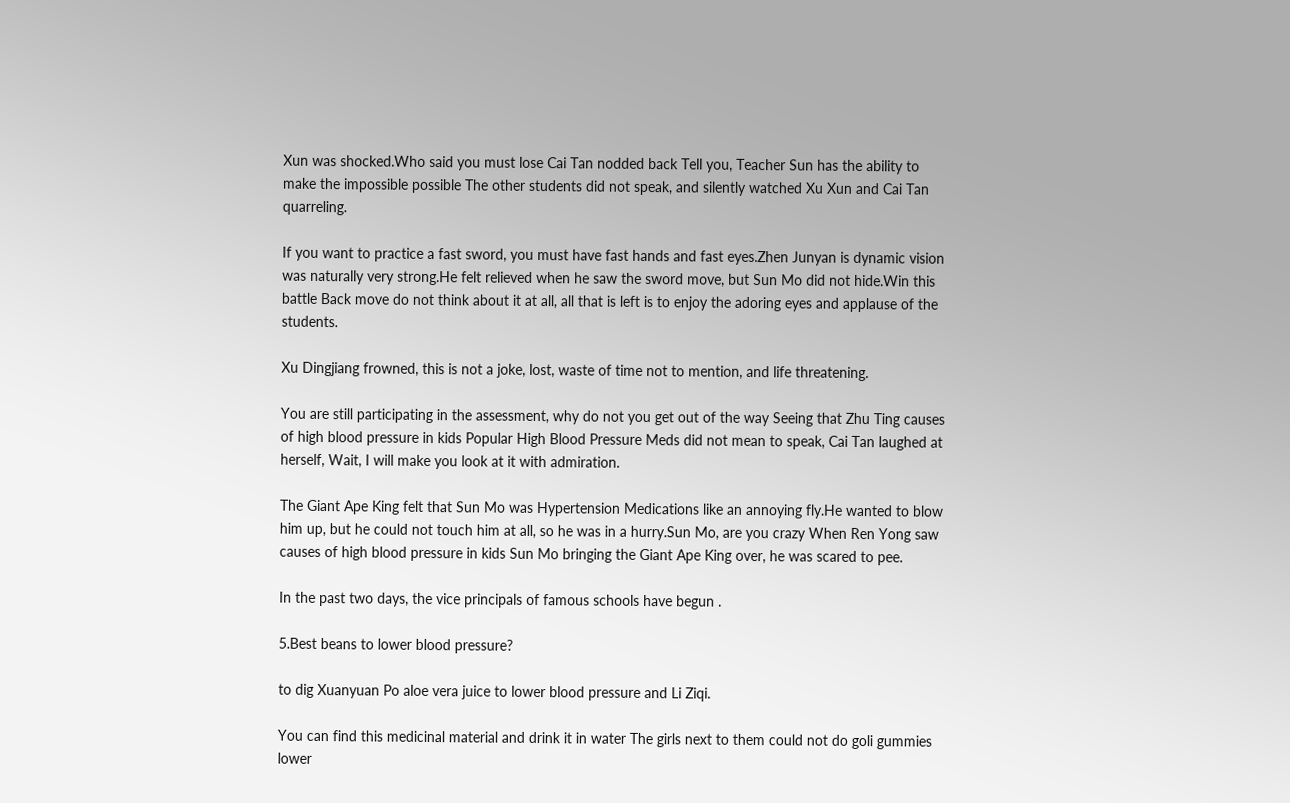Xun was shocked.Who said you must lose Cai Tan nodded back Tell you, Teacher Sun has the ability to make the impossible possible The other students did not speak, and silently watched Xu Xun and Cai Tan quarreling.

If you want to practice a fast sword, you must have fast hands and fast eyes.Zhen Junyan is dynamic vision was naturally very strong.He felt relieved when he saw the sword move, but Sun Mo did not hide.Win this battle Back move do not think about it at all, all that is left is to enjoy the adoring eyes and applause of the students.

Xu Dingjiang frowned, this is not a joke, lost, waste of time not to mention, and life threatening.

You are still participating in the assessment, why do not you get out of the way Seeing that Zhu Ting causes of high blood pressure in kids Popular High Blood Pressure Meds did not mean to speak, Cai Tan laughed at herself, Wait, I will make you look at it with admiration.

The Giant Ape King felt that Sun Mo was Hypertension Medications like an annoying fly.He wanted to blow him up, but he could not touch him at all, so he was in a hurry.Sun Mo, are you crazy When Ren Yong saw causes of high blood pressure in kids Sun Mo bringing the Giant Ape King over, he was scared to pee.

In the past two days, the vice principals of famous schools have begun .

5.Best beans to lower blood pressure?

to dig Xuanyuan Po aloe vera juice to lower blood pressure and Li Ziqi.

You can find this medicinal material and drink it in water The girls next to them could not do goli gummies lower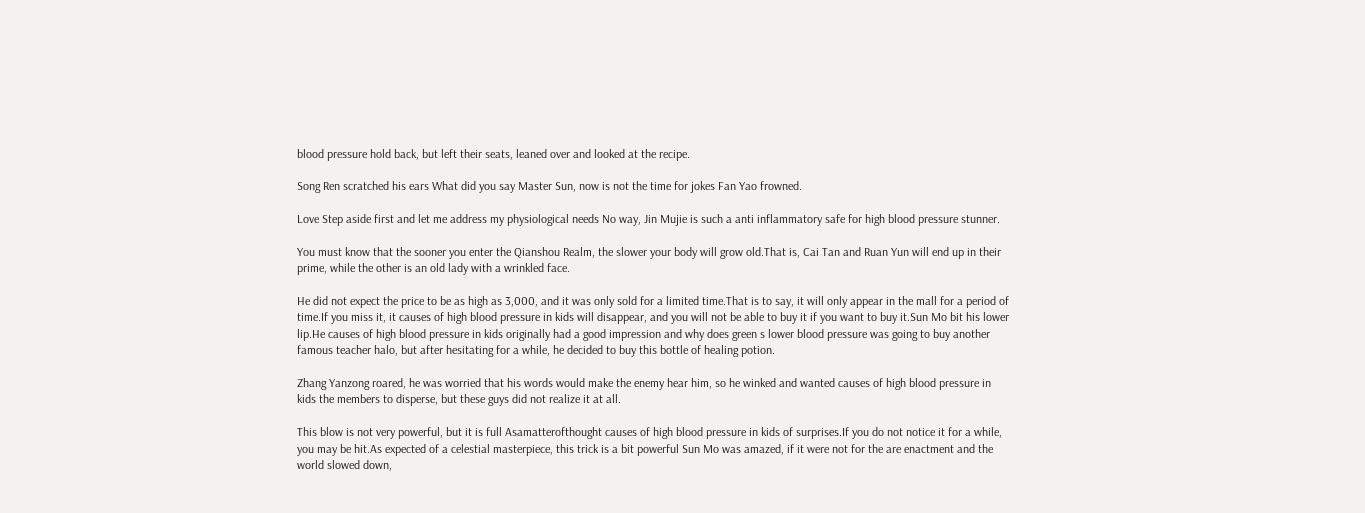blood pressure hold back, but left their seats, leaned over and looked at the recipe.

Song Ren scratched his ears What did you say Master Sun, now is not the time for jokes Fan Yao frowned.

Love Step aside first and let me address my physiological needs No way, Jin Mujie is such a anti inflammatory safe for high blood pressure stunner.

You must know that the sooner you enter the Qianshou Realm, the slower your body will grow old.That is, Cai Tan and Ruan Yun will end up in their prime, while the other is an old lady with a wrinkled face.

He did not expect the price to be as high as 3,000, and it was only sold for a limited time.That is to say, it will only appear in the mall for a period of time.If you miss it, it causes of high blood pressure in kids will disappear, and you will not be able to buy it if you want to buy it.Sun Mo bit his lower lip.He causes of high blood pressure in kids originally had a good impression and why does green s lower blood pressure was going to buy another famous teacher halo, but after hesitating for a while, he decided to buy this bottle of healing potion.

Zhang Yanzong roared, he was worried that his words would make the enemy hear him, so he winked and wanted causes of high blood pressure in kids the members to disperse, but these guys did not realize it at all.

This blow is not very powerful, but it is full Asamatterofthought causes of high blood pressure in kids of surprises.If you do not notice it for a while, you may be hit.As expected of a celestial masterpiece, this trick is a bit powerful Sun Mo was amazed, if it were not for the are enactment and the world slowed down,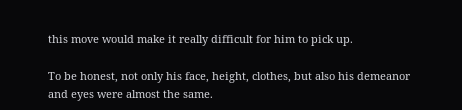this move would make it really difficult for him to pick up.

To be honest, not only his face, height, clothes, but also his demeanor and eyes were almost the same.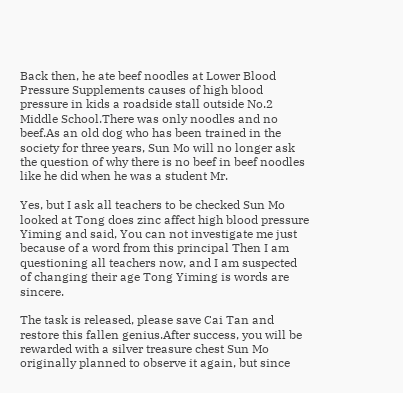Back then, he ate beef noodles at Lower Blood Pressure Supplements causes of high blood pressure in kids a roadside stall outside No.2 Middle School.There was only noodles and no beef.As an old dog who has been trained in the society for three years, Sun Mo will no longer ask the question of why there is no beef in beef noodles like he did when he was a student Mr.

Yes, but I ask all teachers to be checked Sun Mo looked at Tong does zinc affect high blood pressure Yiming and said, You can not investigate me just because of a word from this principal Then I am questioning all teachers now, and I am suspected of changing their age Tong Yiming is words are sincere.

The task is released, please save Cai Tan and restore this fallen genius.After success, you will be rewarded with a silver treasure chest Sun Mo originally planned to observe it again, but since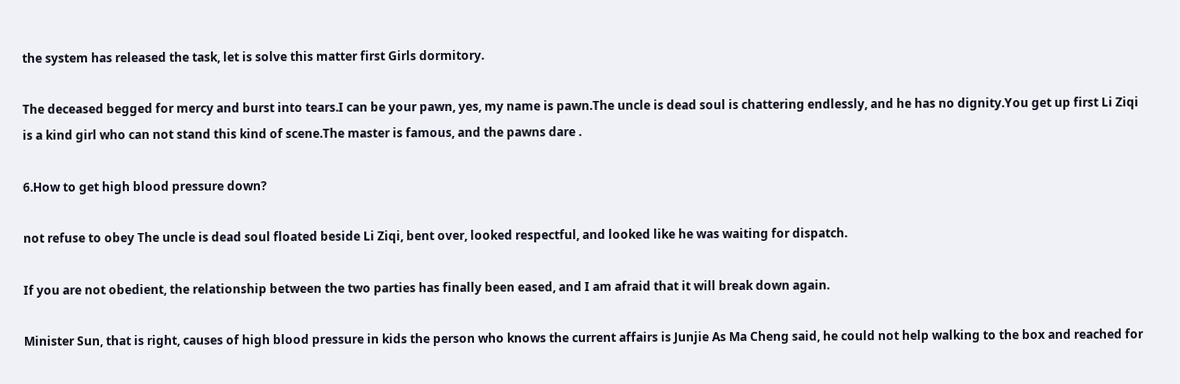the system has released the task, let is solve this matter first Girls dormitory.

The deceased begged for mercy and burst into tears.I can be your pawn, yes, my name is pawn.The uncle is dead soul is chattering endlessly, and he has no dignity.You get up first Li Ziqi is a kind girl who can not stand this kind of scene.The master is famous, and the pawns dare .

6.How to get high blood pressure down?

not refuse to obey The uncle is dead soul floated beside Li Ziqi, bent over, looked respectful, and looked like he was waiting for dispatch.

If you are not obedient, the relationship between the two parties has finally been eased, and I am afraid that it will break down again.

Minister Sun, that is right, causes of high blood pressure in kids the person who knows the current affairs is Junjie As Ma Cheng said, he could not help walking to the box and reached for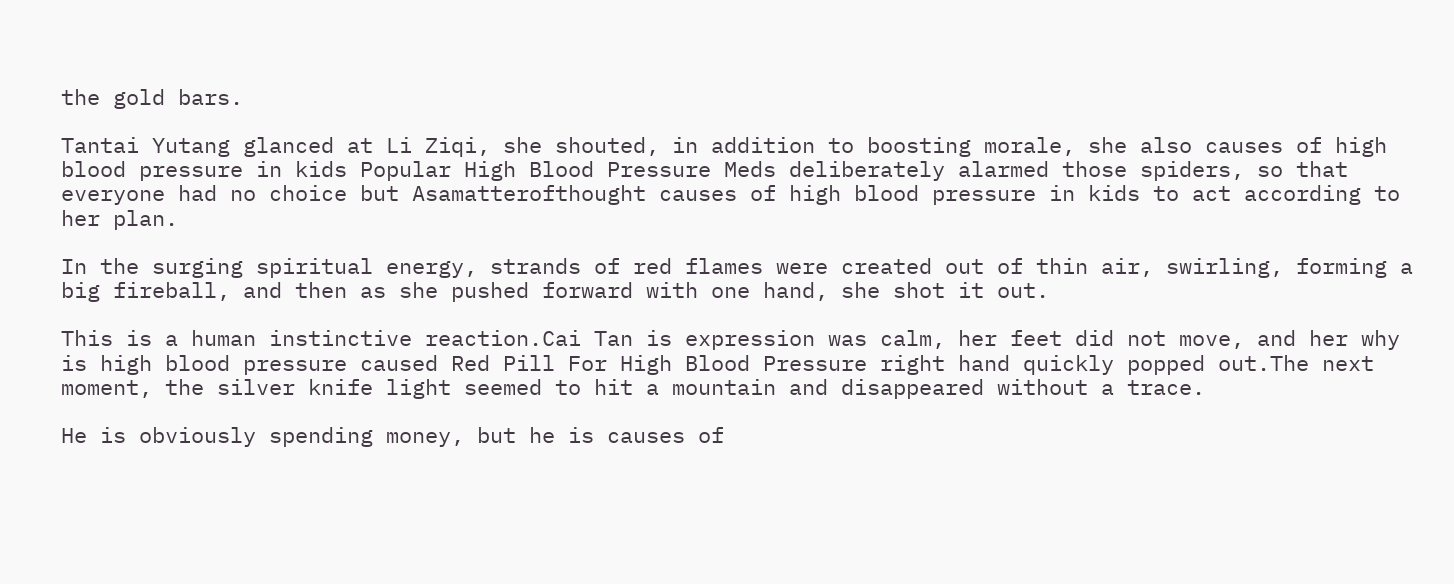the gold bars.

Tantai Yutang glanced at Li Ziqi, she shouted, in addition to boosting morale, she also causes of high blood pressure in kids Popular High Blood Pressure Meds deliberately alarmed those spiders, so that everyone had no choice but Asamatterofthought causes of high blood pressure in kids to act according to her plan.

In the surging spiritual energy, strands of red flames were created out of thin air, swirling, forming a big fireball, and then as she pushed forward with one hand, she shot it out.

This is a human instinctive reaction.Cai Tan is expression was calm, her feet did not move, and her why is high blood pressure caused Red Pill For High Blood Pressure right hand quickly popped out.The next moment, the silver knife light seemed to hit a mountain and disappeared without a trace.

He is obviously spending money, but he is causes of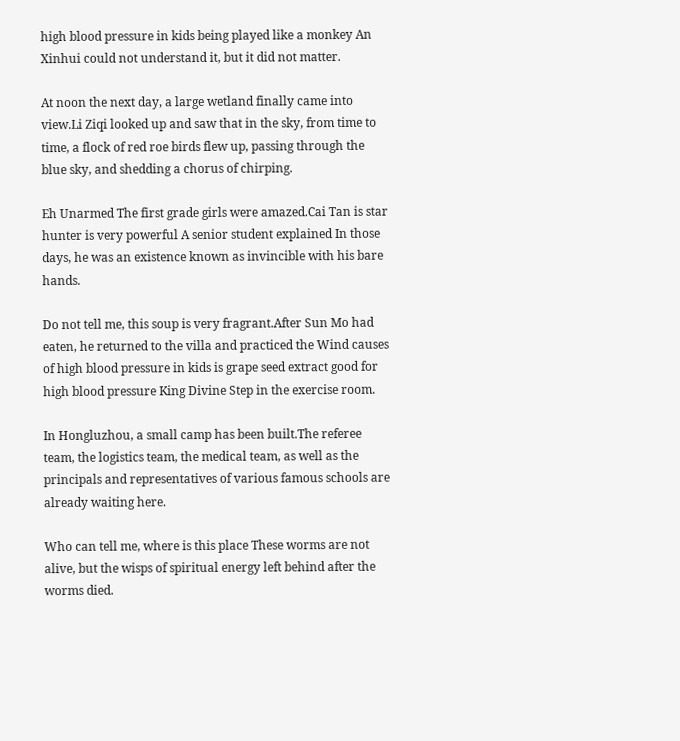high blood pressure in kids being played like a monkey An Xinhui could not understand it, but it did not matter.

At noon the next day, a large wetland finally came into view.Li Ziqi looked up and saw that in the sky, from time to time, a flock of red roe birds flew up, passing through the blue sky, and shedding a chorus of chirping.

Eh Unarmed The first grade girls were amazed.Cai Tan is star hunter is very powerful A senior student explained In those days, he was an existence known as invincible with his bare hands.

Do not tell me, this soup is very fragrant.After Sun Mo had eaten, he returned to the villa and practiced the Wind causes of high blood pressure in kids is grape seed extract good for high blood pressure King Divine Step in the exercise room.

In Hongluzhou, a small camp has been built.The referee team, the logistics team, the medical team, as well as the principals and representatives of various famous schools are already waiting here.

Who can tell me, where is this place These worms are not alive, but the wisps of spiritual energy left behind after the worms died.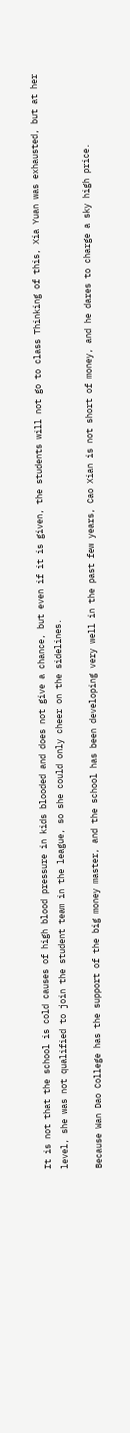It is not that the school is cold causes of high blood pressure in kids blooded and does not give a chance, but even if it is given, the students will not go to class Thinking of this, Xia Yuan was exhausted, but at her level, she was not qualified to join the student team in the league, so she could only cheer on the sidelines.

Because Wan Dao College has the support of the big money master, and the school has been developing very well in the past few years, Cao Xian is not short of money, and he dares to charge a sky high price.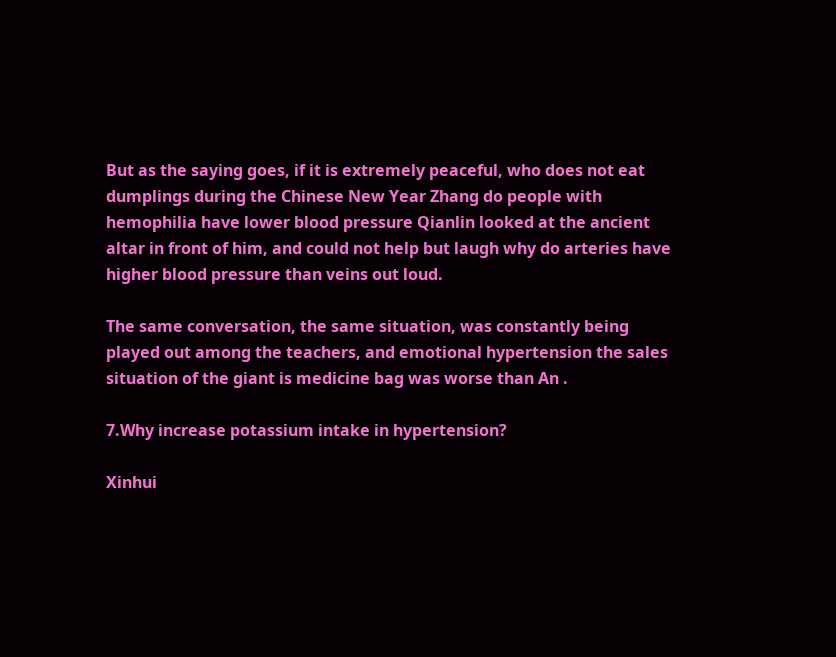But as the saying goes, if it is extremely peaceful, who does not eat dumplings during the Chinese New Year Zhang do people with hemophilia have lower blood pressure Qianlin looked at the ancient altar in front of him, and could not help but laugh why do arteries have higher blood pressure than veins out loud.

The same conversation, the same situation, was constantly being played out among the teachers, and emotional hypertension the sales situation of the giant is medicine bag was worse than An .

7.Why increase potassium intake in hypertension?

Xinhui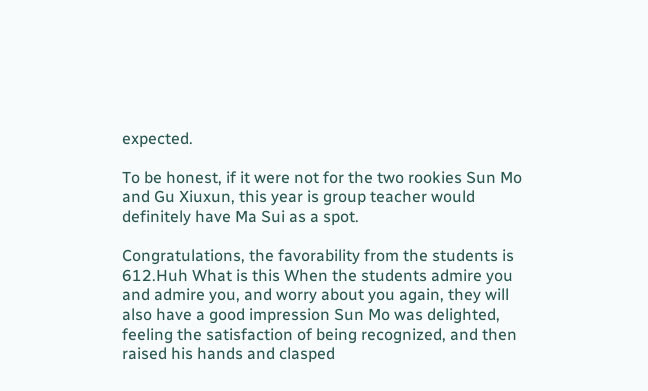expected.

To be honest, if it were not for the two rookies Sun Mo and Gu Xiuxun, this year is group teacher would definitely have Ma Sui as a spot.

Congratulations, the favorability from the students is 612.Huh What is this When the students admire you and admire you, and worry about you again, they will also have a good impression Sun Mo was delighted, feeling the satisfaction of being recognized, and then raised his hands and clasped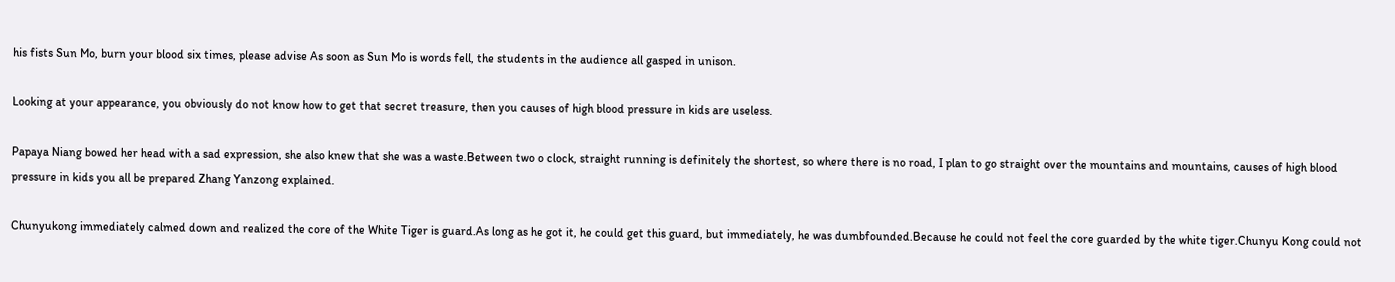his fists Sun Mo, burn your blood six times, please advise As soon as Sun Mo is words fell, the students in the audience all gasped in unison.

Looking at your appearance, you obviously do not know how to get that secret treasure, then you causes of high blood pressure in kids are useless.

Papaya Niang bowed her head with a sad expression, she also knew that she was a waste.Between two o clock, straight running is definitely the shortest, so where there is no road, I plan to go straight over the mountains and mountains, causes of high blood pressure in kids you all be prepared Zhang Yanzong explained.

Chunyukong immediately calmed down and realized the core of the White Tiger is guard.As long as he got it, he could get this guard, but immediately, he was dumbfounded.Because he could not feel the core guarded by the white tiger.Chunyu Kong could not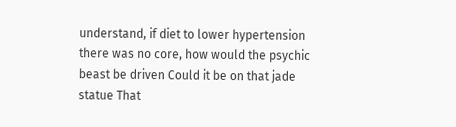understand, if diet to lower hypertension there was no core, how would the psychic beast be driven Could it be on that jade statue That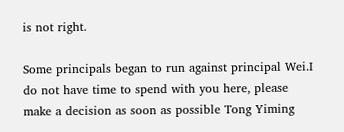is not right.

Some principals began to run against principal Wei.I do not have time to spend with you here, please make a decision as soon as possible Tong Yiming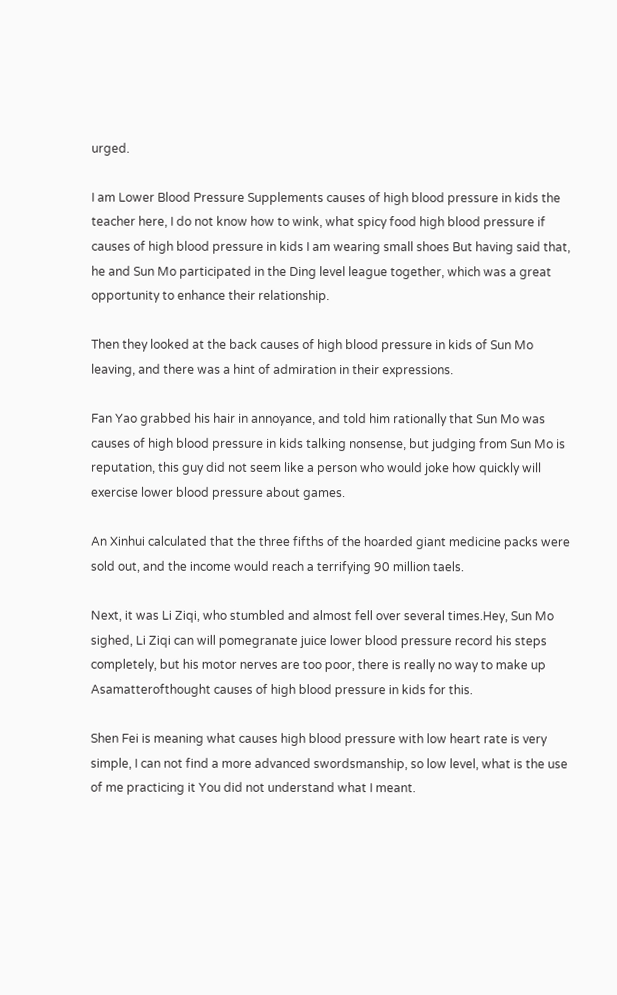urged.

I am Lower Blood Pressure Supplements causes of high blood pressure in kids the teacher here, I do not know how to wink, what spicy food high blood pressure if causes of high blood pressure in kids I am wearing small shoes But having said that, he and Sun Mo participated in the Ding level league together, which was a great opportunity to enhance their relationship.

Then they looked at the back causes of high blood pressure in kids of Sun Mo leaving, and there was a hint of admiration in their expressions.

Fan Yao grabbed his hair in annoyance, and told him rationally that Sun Mo was causes of high blood pressure in kids talking nonsense, but judging from Sun Mo is reputation, this guy did not seem like a person who would joke how quickly will exercise lower blood pressure about games.

An Xinhui calculated that the three fifths of the hoarded giant medicine packs were sold out, and the income would reach a terrifying 90 million taels.

Next, it was Li Ziqi, who stumbled and almost fell over several times.Hey, Sun Mo sighed, Li Ziqi can will pomegranate juice lower blood pressure record his steps completely, but his motor nerves are too poor, there is really no way to make up Asamatterofthought causes of high blood pressure in kids for this.

Shen Fei is meaning what causes high blood pressure with low heart rate is very simple, I can not find a more advanced swordsmanship, so low level, what is the use of me practicing it You did not understand what I meant.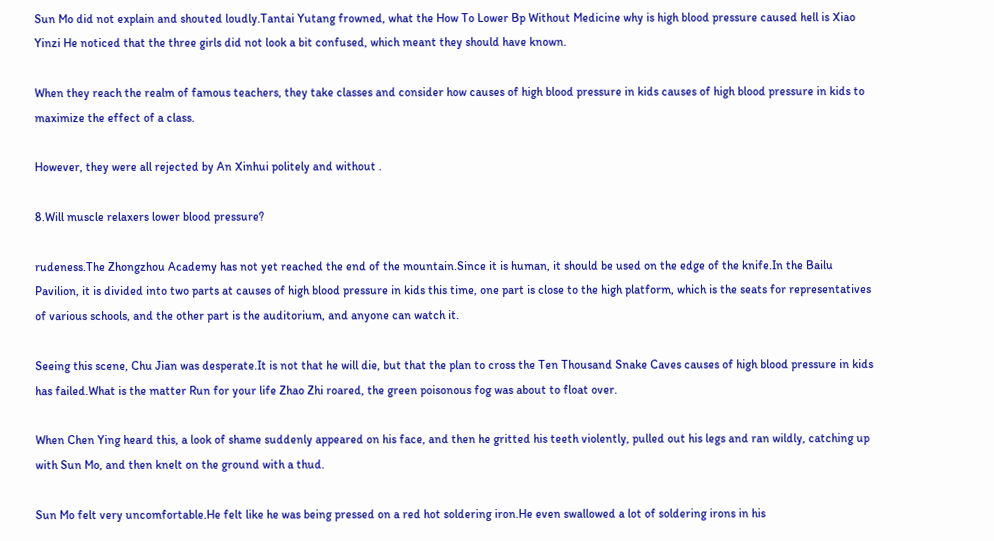Sun Mo did not explain and shouted loudly.Tantai Yutang frowned, what the How To Lower Bp Without Medicine why is high blood pressure caused hell is Xiao Yinzi He noticed that the three girls did not look a bit confused, which meant they should have known.

When they reach the realm of famous teachers, they take classes and consider how causes of high blood pressure in kids causes of high blood pressure in kids to maximize the effect of a class.

However, they were all rejected by An Xinhui politely and without .

8.Will muscle relaxers lower blood pressure?

rudeness.The Zhongzhou Academy has not yet reached the end of the mountain.Since it is human, it should be used on the edge of the knife.In the Bailu Pavilion, it is divided into two parts at causes of high blood pressure in kids this time, one part is close to the high platform, which is the seats for representatives of various schools, and the other part is the auditorium, and anyone can watch it.

Seeing this scene, Chu Jian was desperate.It is not that he will die, but that the plan to cross the Ten Thousand Snake Caves causes of high blood pressure in kids has failed.What is the matter Run for your life Zhao Zhi roared, the green poisonous fog was about to float over.

When Chen Ying heard this, a look of shame suddenly appeared on his face, and then he gritted his teeth violently, pulled out his legs and ran wildly, catching up with Sun Mo, and then knelt on the ground with a thud.

Sun Mo felt very uncomfortable.He felt like he was being pressed on a red hot soldering iron.He even swallowed a lot of soldering irons in his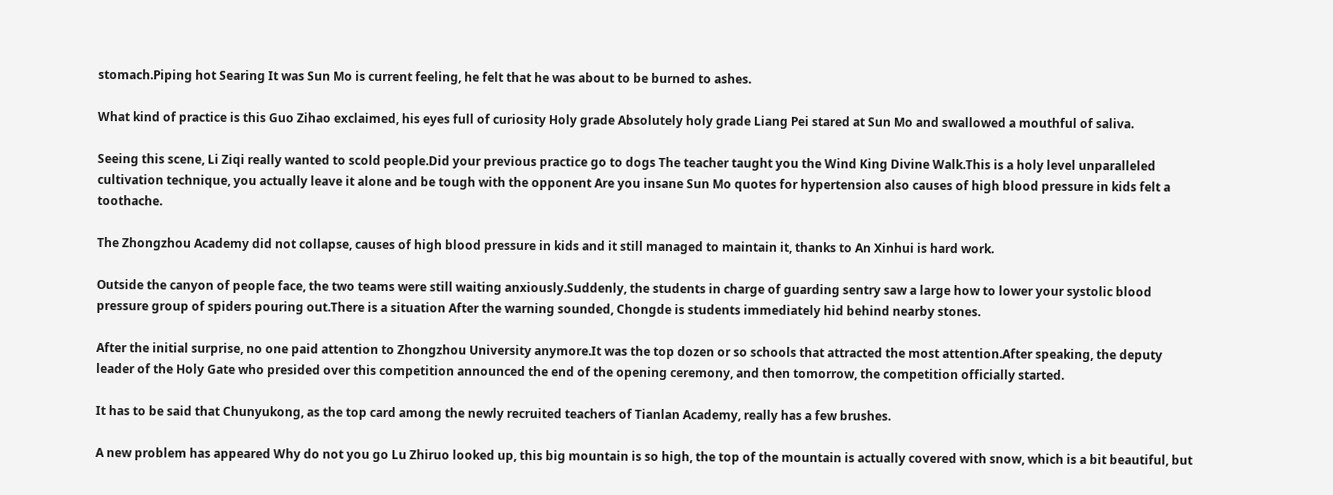stomach.Piping hot Searing It was Sun Mo is current feeling, he felt that he was about to be burned to ashes.

What kind of practice is this Guo Zihao exclaimed, his eyes full of curiosity Holy grade Absolutely holy grade Liang Pei stared at Sun Mo and swallowed a mouthful of saliva.

Seeing this scene, Li Ziqi really wanted to scold people.Did your previous practice go to dogs The teacher taught you the Wind King Divine Walk.This is a holy level unparalleled cultivation technique, you actually leave it alone and be tough with the opponent Are you insane Sun Mo quotes for hypertension also causes of high blood pressure in kids felt a toothache.

The Zhongzhou Academy did not collapse, causes of high blood pressure in kids and it still managed to maintain it, thanks to An Xinhui is hard work.

Outside the canyon of people face, the two teams were still waiting anxiously.Suddenly, the students in charge of guarding sentry saw a large how to lower your systolic blood pressure group of spiders pouring out.There is a situation After the warning sounded, Chongde is students immediately hid behind nearby stones.

After the initial surprise, no one paid attention to Zhongzhou University anymore.It was the top dozen or so schools that attracted the most attention.After speaking, the deputy leader of the Holy Gate who presided over this competition announced the end of the opening ceremony, and then tomorrow, the competition officially started.

It has to be said that Chunyukong, as the top card among the newly recruited teachers of Tianlan Academy, really has a few brushes.

A new problem has appeared Why do not you go Lu Zhiruo looked up, this big mountain is so high, the top of the mountain is actually covered with snow, which is a bit beautiful, but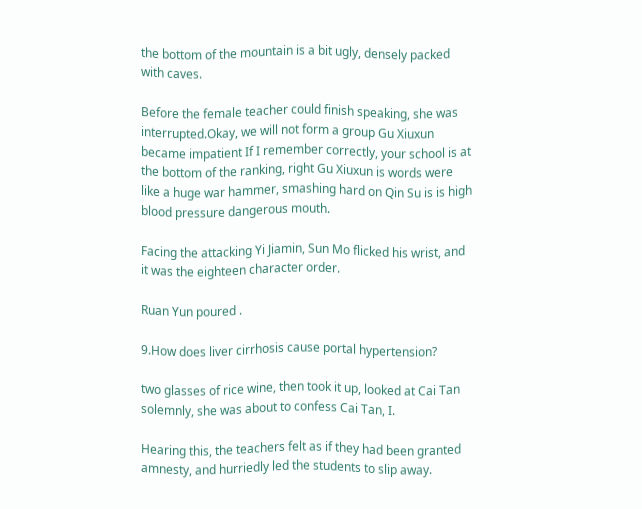the bottom of the mountain is a bit ugly, densely packed with caves.

Before the female teacher could finish speaking, she was interrupted.Okay, we will not form a group Gu Xiuxun became impatient If I remember correctly, your school is at the bottom of the ranking, right Gu Xiuxun is words were like a huge war hammer, smashing hard on Qin Su is is high blood pressure dangerous mouth.

Facing the attacking Yi Jiamin, Sun Mo flicked his wrist, and it was the eighteen character order.

Ruan Yun poured .

9.How does liver cirrhosis cause portal hypertension?

two glasses of rice wine, then took it up, looked at Cai Tan solemnly, she was about to confess Cai Tan, I.

Hearing this, the teachers felt as if they had been granted amnesty, and hurriedly led the students to slip away.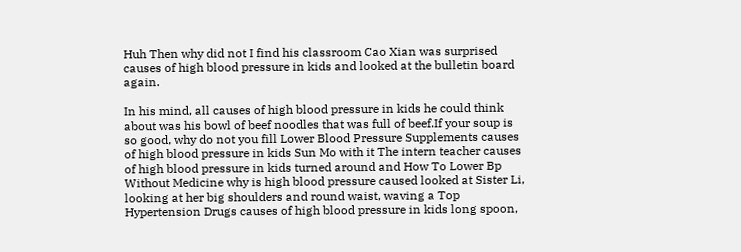Huh Then why did not I find his classroom Cao Xian was surprised causes of high blood pressure in kids and looked at the bulletin board again.

In his mind, all causes of high blood pressure in kids he could think about was his bowl of beef noodles that was full of beef.If your soup is so good, why do not you fill Lower Blood Pressure Supplements causes of high blood pressure in kids Sun Mo with it The intern teacher causes of high blood pressure in kids turned around and How To Lower Bp Without Medicine why is high blood pressure caused looked at Sister Li, looking at her big shoulders and round waist, waving a Top Hypertension Drugs causes of high blood pressure in kids long spoon,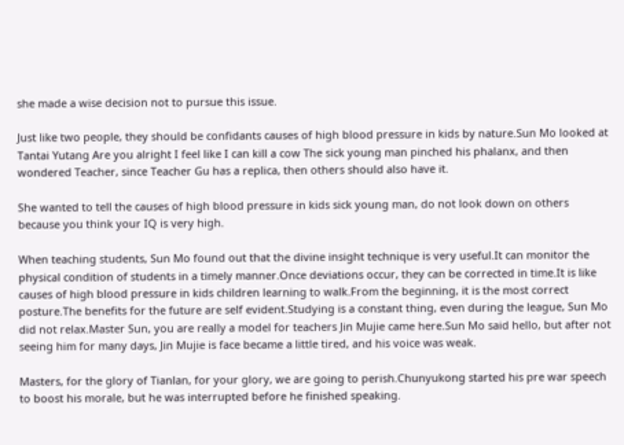she made a wise decision not to pursue this issue.

Just like two people, they should be confidants causes of high blood pressure in kids by nature.Sun Mo looked at Tantai Yutang Are you alright I feel like I can kill a cow The sick young man pinched his phalanx, and then wondered Teacher, since Teacher Gu has a replica, then others should also have it.

She wanted to tell the causes of high blood pressure in kids sick young man, do not look down on others because you think your IQ is very high.

When teaching students, Sun Mo found out that the divine insight technique is very useful.It can monitor the physical condition of students in a timely manner.Once deviations occur, they can be corrected in time.It is like causes of high blood pressure in kids children learning to walk.From the beginning, it is the most correct posture.The benefits for the future are self evident.Studying is a constant thing, even during the league, Sun Mo did not relax.Master Sun, you are really a model for teachers Jin Mujie came here.Sun Mo said hello, but after not seeing him for many days, Jin Mujie is face became a little tired, and his voice was weak.

Masters, for the glory of Tianlan, for your glory, we are going to perish.Chunyukong started his pre war speech to boost his morale, but he was interrupted before he finished speaking.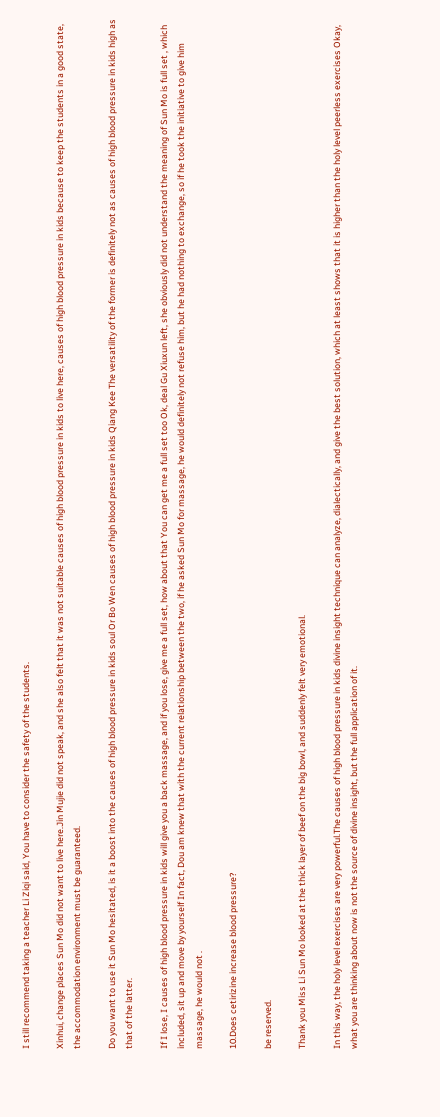I still recommend taking a teacher Li Ziqi said, You have to consider the safety of the students.

Xinhui, change places Sun Mo did not want to live here.Jin Mujie did not speak, and she also felt that it was not suitable causes of high blood pressure in kids to live here, causes of high blood pressure in kids because to keep the students in a good state, the accommodation environment must be guaranteed.

Do you want to use it Sun Mo hesitated, is it a boost into the causes of high blood pressure in kids soul Or Bo Wen causes of high blood pressure in kids Qiang Kee The versatility of the former is definitely not as causes of high blood pressure in kids high as that of the latter.

If I lose, I causes of high blood pressure in kids will give you a back massage, and if you lose, give me a full set, how about that You can get me a full set too Ok, deal Gu Xiuxun left, she obviously did not understand the meaning of Sun Mo is full set , which included, sit up and move by yourself In fact, Dou am knew that with the current relationship between the two, if he asked Sun Mo for massage, he would definitely not refuse him, but he had nothing to exchange, so if he took the initiative to give him massage, he would not .

10.Does cetirizine increase blood pressure?

be reserved.

Thank you Miss Li Sun Mo looked at the thick layer of beef on the big bowl, and suddenly felt very emotional.

In this way, the holy level exercises are very powerful.The causes of high blood pressure in kids divine insight technique can analyze, dialectically, and give the best solution, which at least shows that it is higher than the holy level peerless exercises Okay, what you are thinking about now is not the source of divine insight, but the full application of it.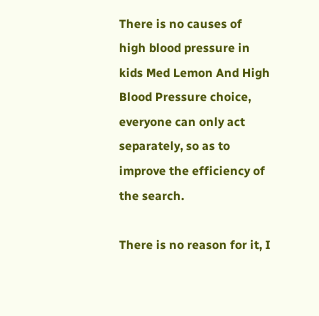There is no causes of high blood pressure in kids Med Lemon And High Blood Pressure choice, everyone can only act separately, so as to improve the efficiency of the search.

There is no reason for it, I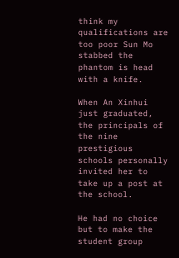think my qualifications are too poor Sun Mo stabbed the phantom is head with a knife.

When An Xinhui just graduated, the principals of the nine prestigious schools personally invited her to take up a post at the school.

He had no choice but to make the student group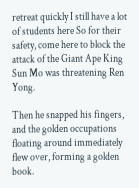retreat quickly I still have a lot of students here So for their safety, come here to block the attack of the Giant Ape King Sun Mo was threatening Ren Yong.

Then he snapped his fingers, and the golden occupations floating around immediately flew over, forming a golden book.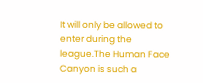It will only be allowed to enter during the league.The Human Face Canyon is such a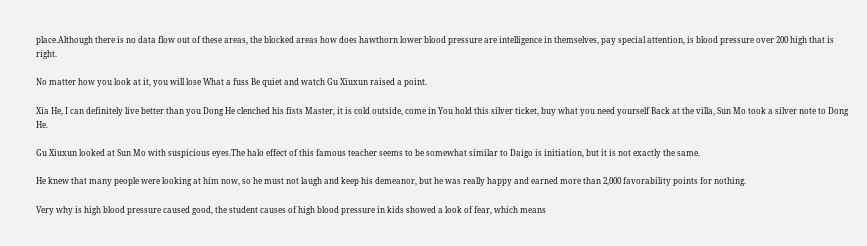place.Although there is no data flow out of these areas, the blocked areas how does hawthorn lower blood pressure are intelligence in themselves, pay special attention, is blood pressure over 200 high that is right.

No matter how you look at it, you will lose What a fuss Be quiet and watch Gu Xiuxun raised a point.

Xia He, I can definitely live better than you Dong He clenched his fists Master, it is cold outside, come in You hold this silver ticket, buy what you need yourself Back at the villa, Sun Mo took a silver note to Dong He.

Gu Xiuxun looked at Sun Mo with suspicious eyes.The halo effect of this famous teacher seems to be somewhat similar to Daigo is initiation, but it is not exactly the same.

He knew that many people were looking at him now, so he must not laugh and keep his demeanor, but he was really happy and earned more than 2,000 favorability points for nothing.

Very why is high blood pressure caused good, the student causes of high blood pressure in kids showed a look of fear, which means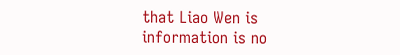that Liao Wen is information is no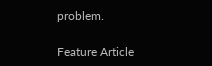problem.

Feature Article